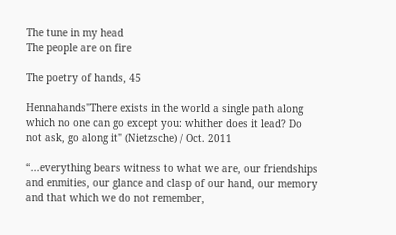The tune in my head
The people are on fire

The poetry of hands, 45

Hennahands"There exists in the world a single path along which no one can go except you: whither does it lead? Do not ask, go along it" (Nietzsche) / Oct. 2011

“...everything bears witness to what we are, our friendships and enmities, our glance and clasp of our hand, our memory and that which we do not remember,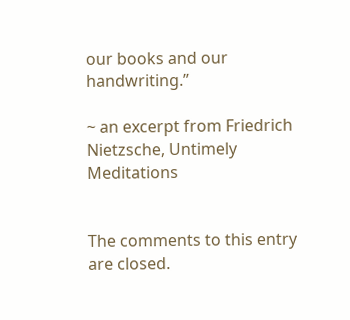our books and our handwriting.”

~ an excerpt from Friedrich Nietzsche, Untimely Meditations


The comments to this entry are closed.